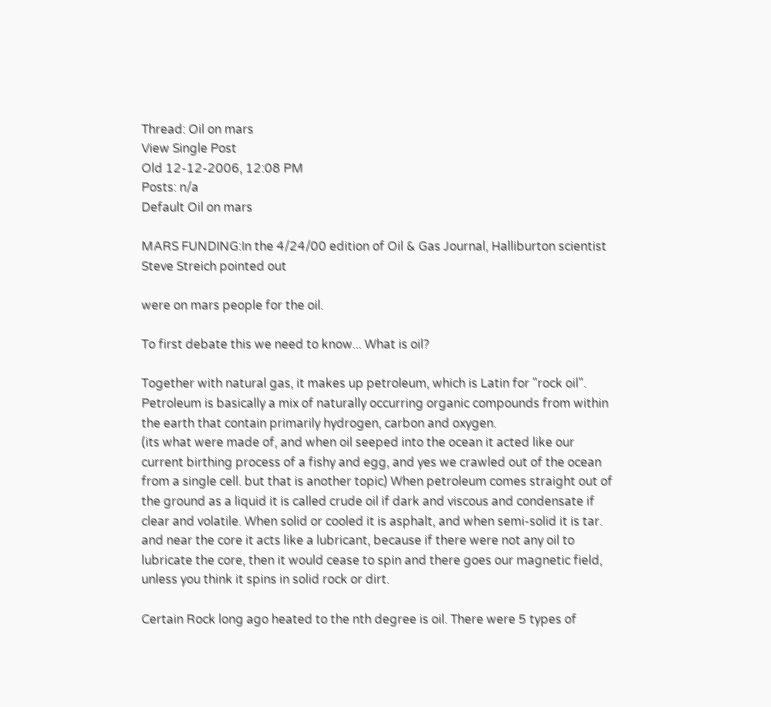Thread: Oil on mars
View Single Post
Old 12-12-2006, 12:08 PM
Posts: n/a
Default Oil on mars

MARS FUNDING:In the 4/24/00 edition of Oil & Gas Journal, Halliburton scientist Steve Streich pointed out

were on mars people for the oil.

To first debate this we need to know... What is oil?

Together with natural gas, it makes up petroleum, which is Latin for "rock oil". Petroleum is basically a mix of naturally occurring organic compounds from within the earth that contain primarily hydrogen, carbon and oxygen.
(its what were made of, and when oil seeped into the ocean it acted like our current birthing process of a fishy and egg, and yes we crawled out of the ocean from a single cell. but that is another topic) When petroleum comes straight out of the ground as a liquid it is called crude oil if dark and viscous and condensate if clear and volatile. When solid or cooled it is asphalt, and when semi-solid it is tar. and near the core it acts like a lubricant, because if there were not any oil to lubricate the core, then it would cease to spin and there goes our magnetic field, unless you think it spins in solid rock or dirt.

Certain Rock long ago heated to the nth degree is oil. There were 5 types of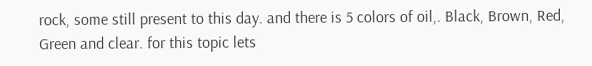rock, some still present to this day. and there is 5 colors of oil,. Black, Brown, Red, Green and clear. for this topic lets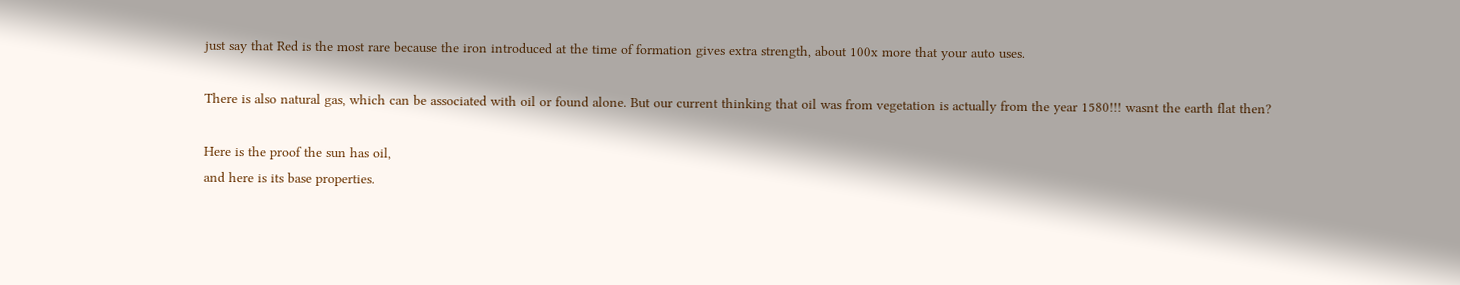just say that Red is the most rare because the iron introduced at the time of formation gives extra strength, about 100x more that your auto uses.

There is also natural gas, which can be associated with oil or found alone. But our current thinking that oil was from vegetation is actually from the year 1580!!! wasnt the earth flat then?

Here is the proof the sun has oil,
and here is its base properties.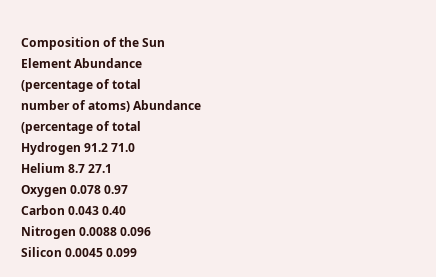Composition of the Sun
Element Abundance
(percentage of total
number of atoms) Abundance
(percentage of total
Hydrogen 91.2 71.0
Helium 8.7 27.1
Oxygen 0.078 0.97
Carbon 0.043 0.40
Nitrogen 0.0088 0.096
Silicon 0.0045 0.099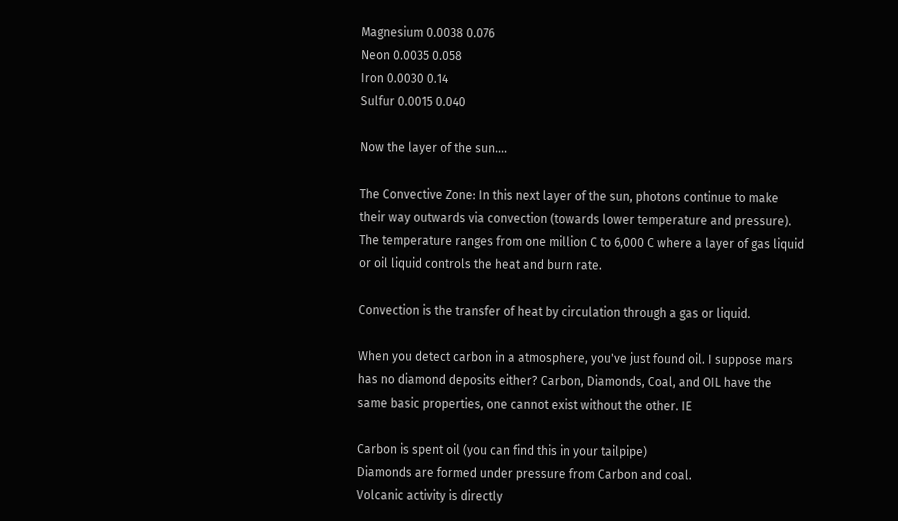Magnesium 0.0038 0.076
Neon 0.0035 0.058
Iron 0.0030 0.14
Sulfur 0.0015 0.040

Now the layer of the sun....

The Convective Zone: In this next layer of the sun, photons continue to make their way outwards via convection (towards lower temperature and pressure). The temperature ranges from one million C to 6,000 C where a layer of gas liquid or oil liquid controls the heat and burn rate.

Convection is the transfer of heat by circulation through a gas or liquid.

When you detect carbon in a atmosphere, you've just found oil. I suppose mars has no diamond deposits either? Carbon, Diamonds, Coal, and OIL have the same basic properties, one cannot exist without the other. IE

Carbon is spent oil (you can find this in your tailpipe)
Diamonds are formed under pressure from Carbon and coal.
Volcanic activity is directly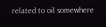related to oil somewhere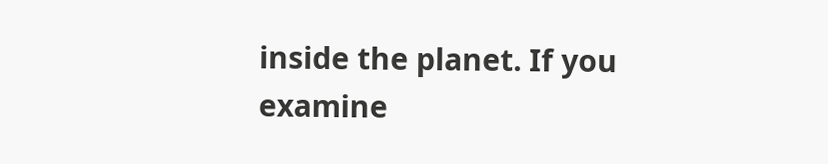inside the planet. If you examine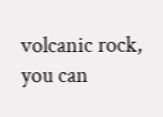volcanic rock, you can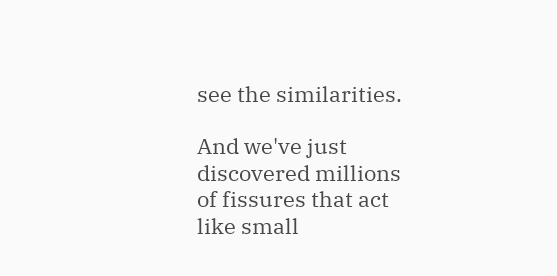see the similarities.

And we've just discovered millions of fissures that act like small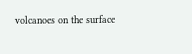volcanoes on the surface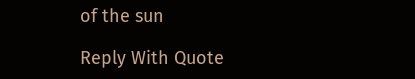of the sun

Reply With Quote